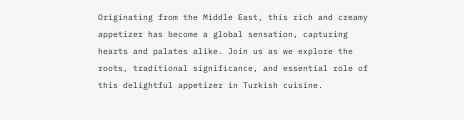Originating from the Middle East, this rich and creamy appetizer has become a global sensation, capturing hearts and palates alike. Join us as we explore the roots, traditional significance, and essential role of this delightful appetizer in Turkish cuisine.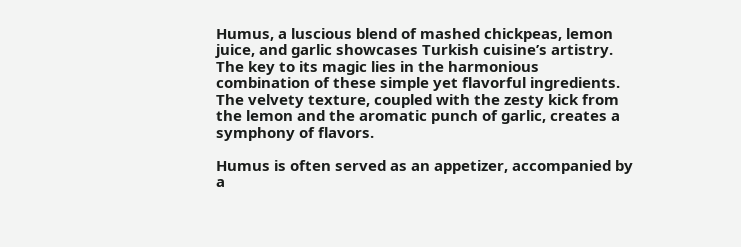Humus, a luscious blend of mashed chickpeas, lemon juice, and garlic showcases Turkish cuisine’s artistry. The key to its magic lies in the harmonious combination of these simple yet flavorful ingredients. The velvety texture, coupled with the zesty kick from the lemon and the aromatic punch of garlic, creates a symphony of flavors.

Humus is often served as an appetizer, accompanied by a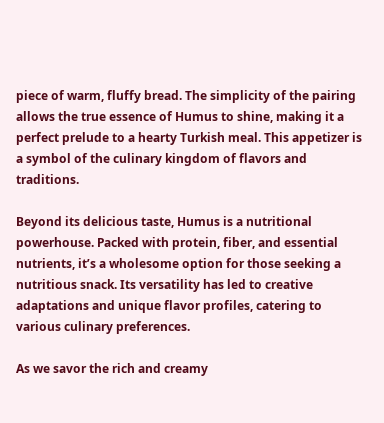piece of warm, fluffy bread. The simplicity of the pairing allows the true essence of Humus to shine, making it a perfect prelude to a hearty Turkish meal. This appetizer is a symbol of the culinary kingdom of flavors and traditions.

Beyond its delicious taste, Humus is a nutritional powerhouse. Packed with protein, fiber, and essential nutrients, it’s a wholesome option for those seeking a nutritious snack. Its versatility has led to creative adaptations and unique flavor profiles, catering to various culinary preferences.

As we savor the rich and creamy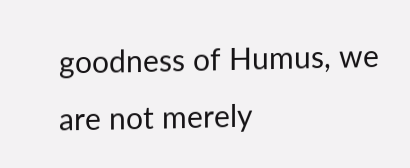goodness of Humus, we are not merely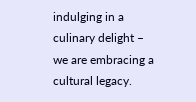indulging in a culinary delight – we are embracing a cultural legacy.